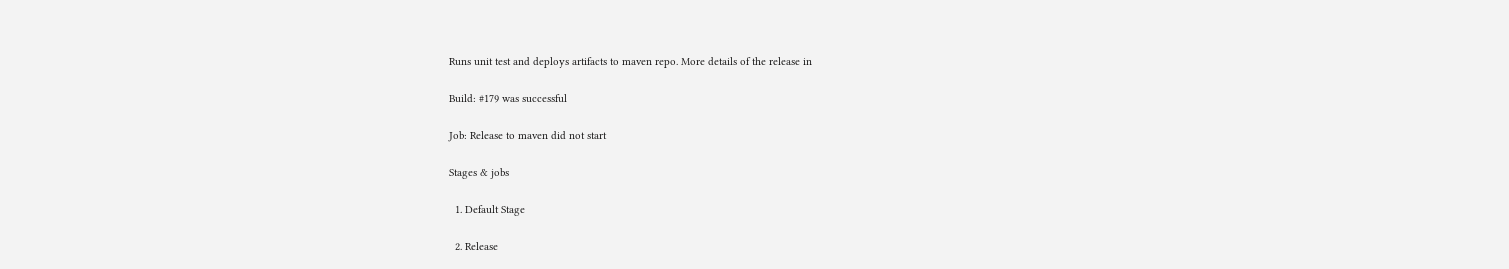Runs unit test and deploys artifacts to maven repo. More details of the release in

Build: #179 was successful

Job: Release to maven did not start

Stages & jobs

  1. Default Stage

  2. Release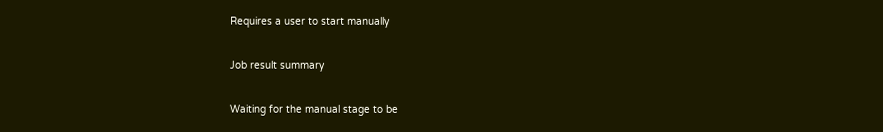Requires a user to start manually

Job result summary

Waiting for the manual stage to be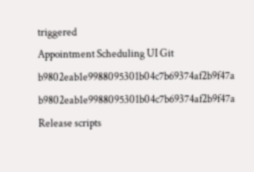triggered
Appointment Scheduling UI Git
b9802eab1e9988095301b04c7b69374af2b9f47a b9802eab1e9988095301b04c7b69374af2b9f47a
Release scripts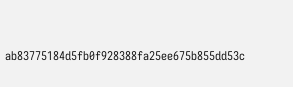ab83775184d5fb0f928388fa25ee675b855dd53c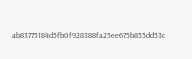ab83775184d5fb0f928388fa25ee675b855dd53c